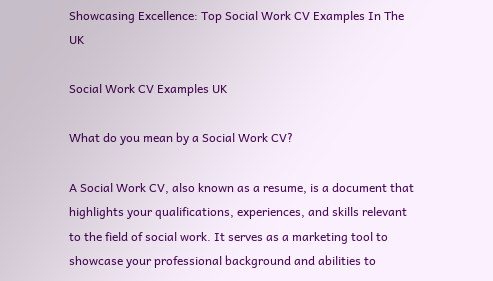Showcasing Excellence: Top Social Work CV Examples In The UK

Social Work CV Examples UK

What do you mean by a Social Work CV?

A Social Work CV, also known as a resume, is a document that highlights your qualifications, experiences, and skills relevant to the field of social work. It serves as a marketing tool to showcase your professional background and abilities to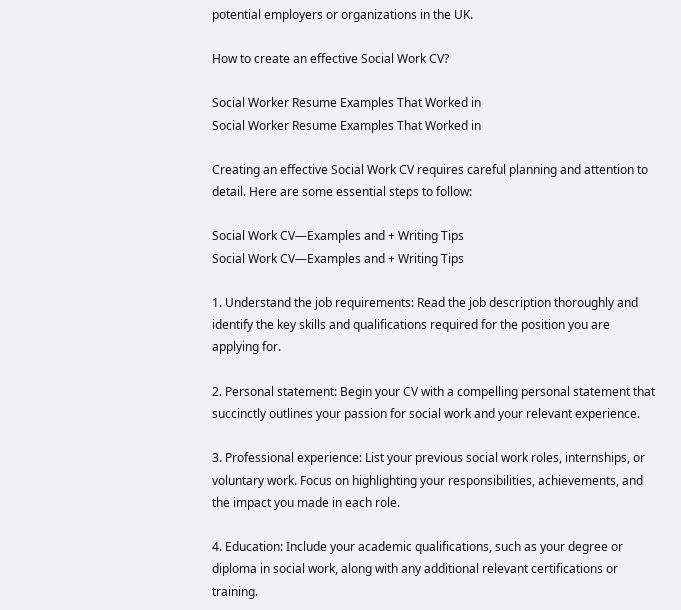potential employers or organizations in the UK.

How to create an effective Social Work CV?

Social Worker Resume Examples That Worked in
Social Worker Resume Examples That Worked in

Creating an effective Social Work CV requires careful planning and attention to detail. Here are some essential steps to follow:

Social Work CV—Examples and + Writing Tips
Social Work CV—Examples and + Writing Tips

1. Understand the job requirements: Read the job description thoroughly and identify the key skills and qualifications required for the position you are applying for.

2. Personal statement: Begin your CV with a compelling personal statement that succinctly outlines your passion for social work and your relevant experience.

3. Professional experience: List your previous social work roles, internships, or voluntary work. Focus on highlighting your responsibilities, achievements, and the impact you made in each role.

4. Education: Include your academic qualifications, such as your degree or diploma in social work, along with any additional relevant certifications or training.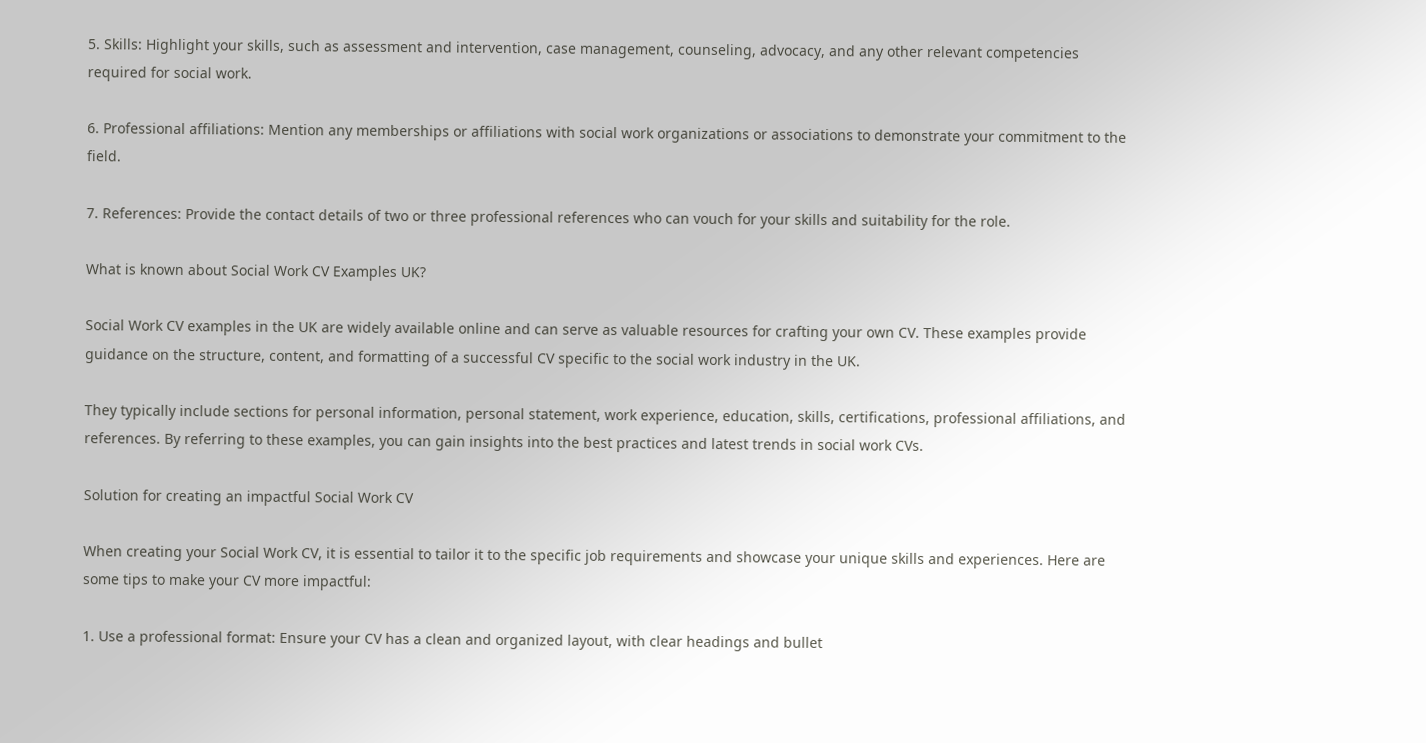5. Skills: Highlight your skills, such as assessment and intervention, case management, counseling, advocacy, and any other relevant competencies required for social work.

6. Professional affiliations: Mention any memberships or affiliations with social work organizations or associations to demonstrate your commitment to the field.

7. References: Provide the contact details of two or three professional references who can vouch for your skills and suitability for the role.

What is known about Social Work CV Examples UK?

Social Work CV examples in the UK are widely available online and can serve as valuable resources for crafting your own CV. These examples provide guidance on the structure, content, and formatting of a successful CV specific to the social work industry in the UK.

They typically include sections for personal information, personal statement, work experience, education, skills, certifications, professional affiliations, and references. By referring to these examples, you can gain insights into the best practices and latest trends in social work CVs.

Solution for creating an impactful Social Work CV

When creating your Social Work CV, it is essential to tailor it to the specific job requirements and showcase your unique skills and experiences. Here are some tips to make your CV more impactful:

1. Use a professional format: Ensure your CV has a clean and organized layout, with clear headings and bullet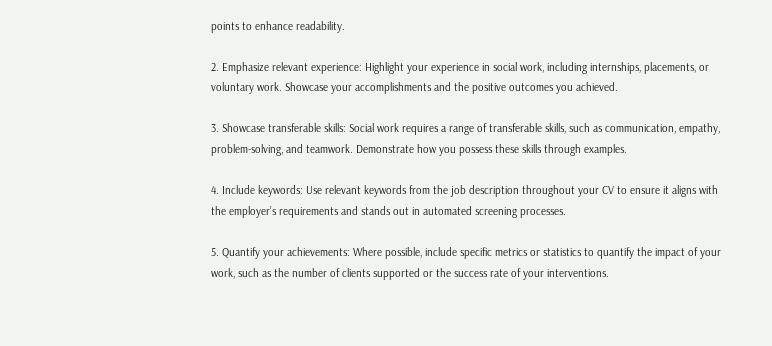points to enhance readability.

2. Emphasize relevant experience: Highlight your experience in social work, including internships, placements, or voluntary work. Showcase your accomplishments and the positive outcomes you achieved.

3. Showcase transferable skills: Social work requires a range of transferable skills, such as communication, empathy, problem-solving, and teamwork. Demonstrate how you possess these skills through examples.

4. Include keywords: Use relevant keywords from the job description throughout your CV to ensure it aligns with the employer’s requirements and stands out in automated screening processes.

5. Quantify your achievements: Where possible, include specific metrics or statistics to quantify the impact of your work, such as the number of clients supported or the success rate of your interventions.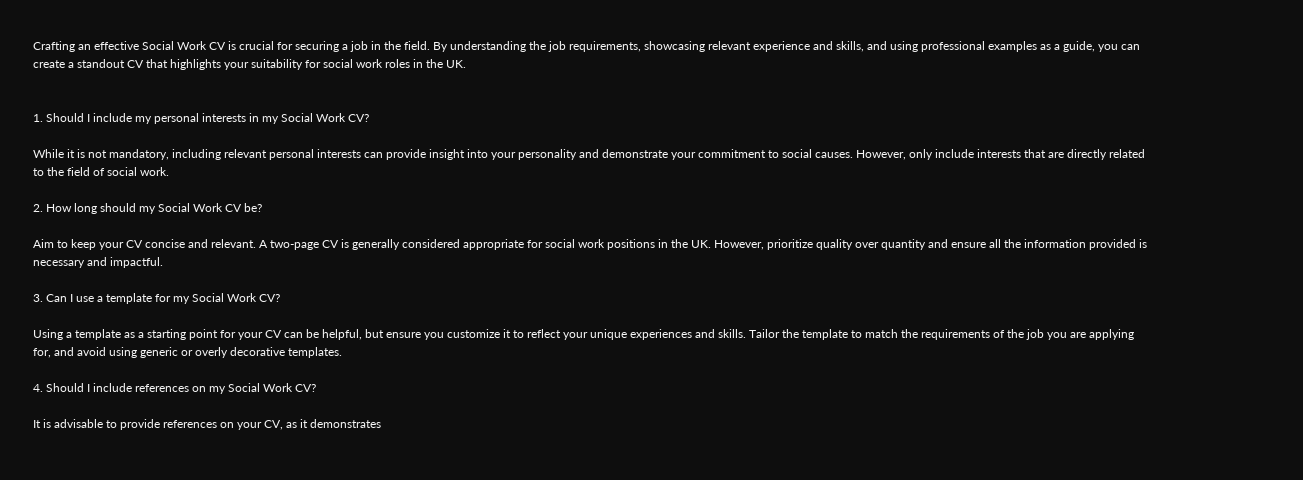Crafting an effective Social Work CV is crucial for securing a job in the field. By understanding the job requirements, showcasing relevant experience and skills, and using professional examples as a guide, you can create a standout CV that highlights your suitability for social work roles in the UK.


1. Should I include my personal interests in my Social Work CV?

While it is not mandatory, including relevant personal interests can provide insight into your personality and demonstrate your commitment to social causes. However, only include interests that are directly related to the field of social work.

2. How long should my Social Work CV be?

Aim to keep your CV concise and relevant. A two-page CV is generally considered appropriate for social work positions in the UK. However, prioritize quality over quantity and ensure all the information provided is necessary and impactful.

3. Can I use a template for my Social Work CV?

Using a template as a starting point for your CV can be helpful, but ensure you customize it to reflect your unique experiences and skills. Tailor the template to match the requirements of the job you are applying for, and avoid using generic or overly decorative templates.

4. Should I include references on my Social Work CV?

It is advisable to provide references on your CV, as it demonstrates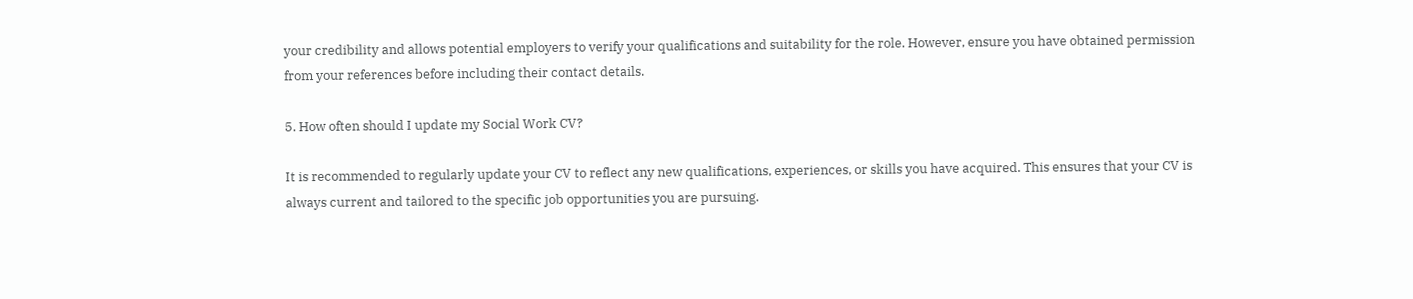your credibility and allows potential employers to verify your qualifications and suitability for the role. However, ensure you have obtained permission from your references before including their contact details.

5. How often should I update my Social Work CV?

It is recommended to regularly update your CV to reflect any new qualifications, experiences, or skills you have acquired. This ensures that your CV is always current and tailored to the specific job opportunities you are pursuing.